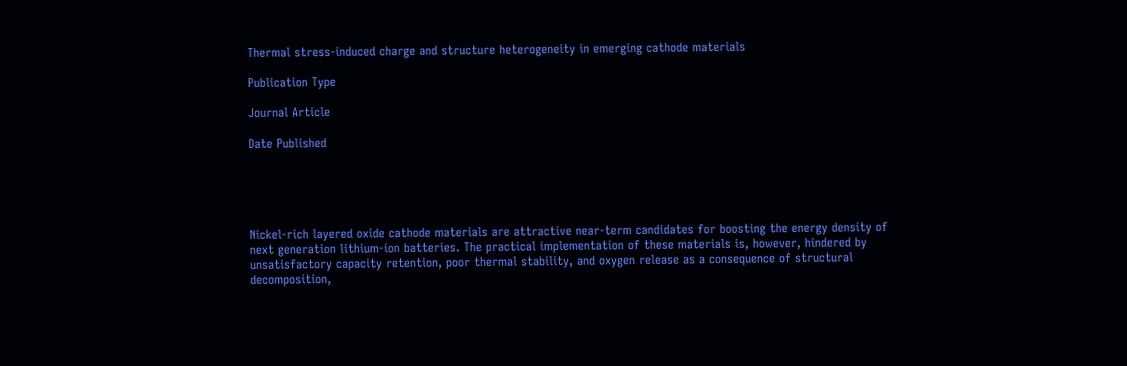Thermal stress-induced charge and structure heterogeneity in emerging cathode materials

Publication Type

Journal Article

Date Published





Nickel-rich layered oxide cathode materials are attractive near-term candidates for boosting the energy density of next generation lithium-ion batteries. The practical implementation of these materials is, however, hindered by unsatisfactory capacity retention, poor thermal stability, and oxygen release as a consequence of structural decomposition,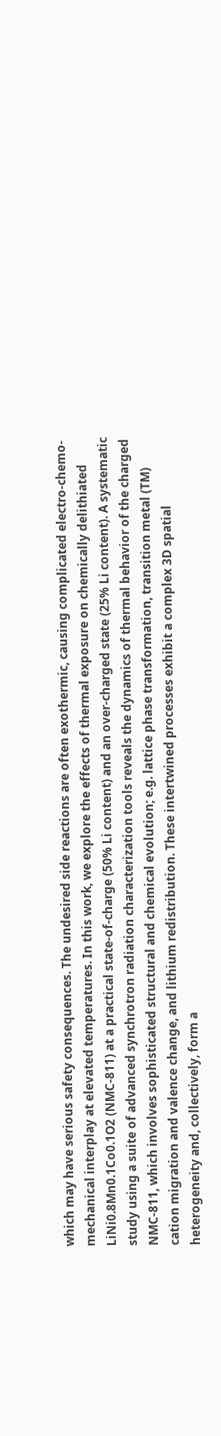which may have serious safety consequences. The undesired side reactions are often exothermic, causing complicated electro-chemo-mechanical interplay at elevated temperatures. In this work, we explore the effects of thermal exposure on chemically delithiated LiNi0.8Mn0.1Co0.1O2 (NMC-811) at a practical state-of-charge (50% Li content) and an over-charged state (25% Li content). A systematic study using a suite of advanced synchrotron radiation characterization tools reveals the dynamics of thermal behavior of the charged NMC-811, which involves sophisticated structural and chemical evolution; e.g. lattice phase transformation, transition metal (TM) cation migration and valence change, and lithium redistribution. These intertwined processes exhibit a complex 3D spatial heterogeneity and, collectively, form a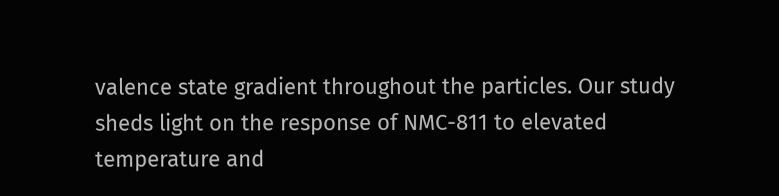valence state gradient throughout the particles. Our study sheds light on the response of NMC-811 to elevated temperature and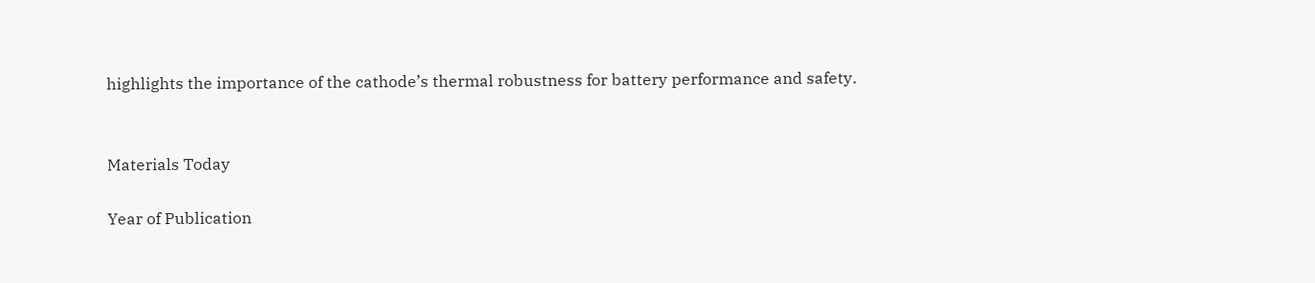highlights the importance of the cathode’s thermal robustness for battery performance and safety.


Materials Today

Year of Publication